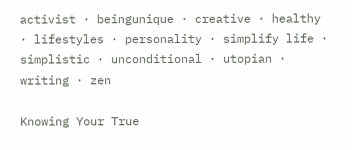activist · beingunique · creative · healthy · lifestyles · personality · simplify life · simplistic · unconditional · utopian · writing · zen

Knowing Your True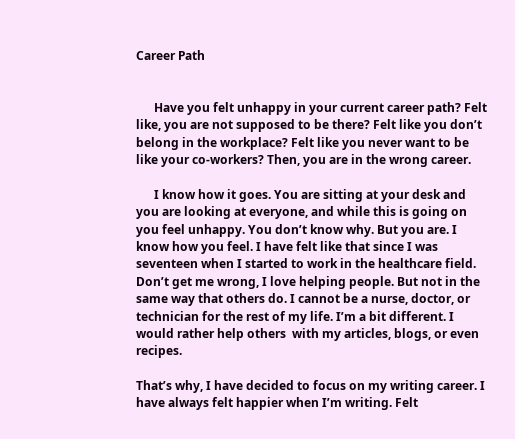Career Path


      Have you felt unhappy in your current career path? Felt like, you are not supposed to be there? Felt like you don’t belong in the workplace? Felt like you never want to be like your co-workers? Then, you are in the wrong career.

      I know how it goes. You are sitting at your desk and you are looking at everyone, and while this is going on you feel unhappy. You don’t know why. But you are. I know how you feel. I have felt like that since I was seventeen when I started to work in the healthcare field. Don’t get me wrong, I love helping people. But not in the same way that others do. I cannot be a nurse, doctor, or technician for the rest of my life. I’m a bit different. I would rather help others  with my articles, blogs, or even recipes.

That’s why, I have decided to focus on my writing career. I have always felt happier when I’m writing. Felt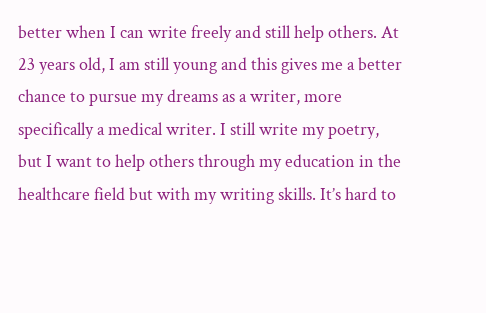better when I can write freely and still help others. At 23 years old, I am still young and this gives me a better chance to pursue my dreams as a writer, more specifically a medical writer. I still write my poetry, but I want to help others through my education in the healthcare field but with my writing skills. It’s hard to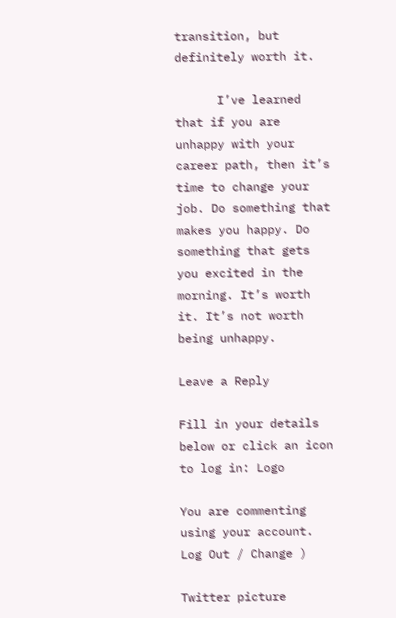transition, but definitely worth it.

      I’ve learned that if you are unhappy with your career path, then it’s time to change your job. Do something that makes you happy. Do something that gets you excited in the morning. It’s worth it. It’s not worth being unhappy.

Leave a Reply

Fill in your details below or click an icon to log in: Logo

You are commenting using your account. Log Out / Change )

Twitter picture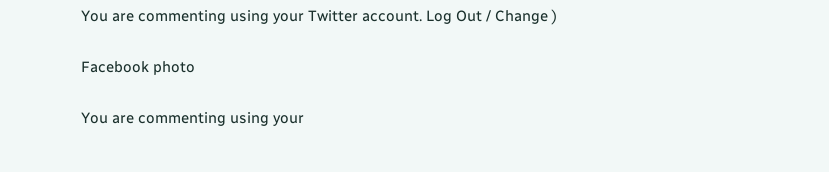You are commenting using your Twitter account. Log Out / Change )

Facebook photo

You are commenting using your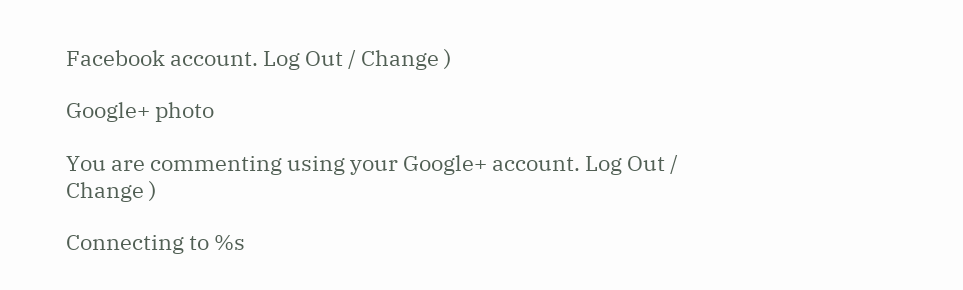Facebook account. Log Out / Change )

Google+ photo

You are commenting using your Google+ account. Log Out / Change )

Connecting to %s